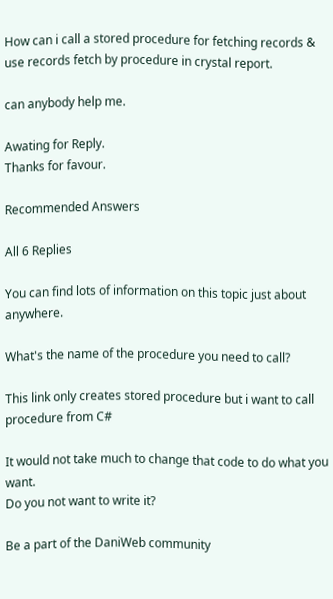How can i call a stored procedure for fetching records & use records fetch by procedure in crystal report.

can anybody help me.

Awating for Reply.
Thanks for favour.

Recommended Answers

All 6 Replies

You can find lots of information on this topic just about anywhere.

What's the name of the procedure you need to call?

This link only creates stored procedure but i want to call procedure from C#

It would not take much to change that code to do what you want.
Do you not want to write it?

Be a part of the DaniWeb community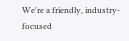We're a friendly, industry-focused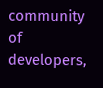community of developers,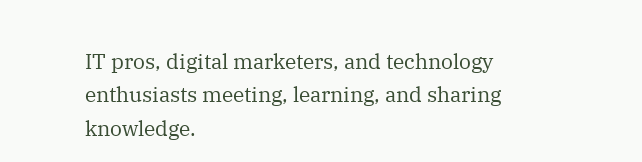IT pros, digital marketers, and technology enthusiasts meeting, learning, and sharing knowledge.